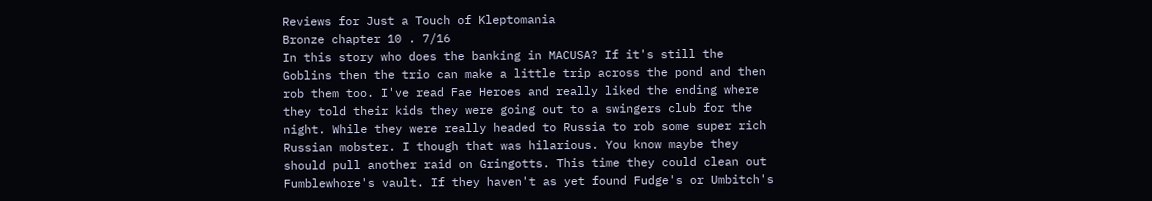Reviews for Just a Touch of Kleptomania
Bronze chapter 10 . 7/16
In this story who does the banking in MACUSA? If it's still the Goblins then the trio can make a little trip across the pond and then rob them too. I've read Fae Heroes and really liked the ending where they told their kids they were going out to a swingers club for the night. While they were really headed to Russia to rob some super rich Russian mobster. I though that was hilarious. You know maybe they should pull another raid on Gringotts. This time they could clean out Fumblewhore's vault. If they haven't as yet found Fudge's or Umbitch's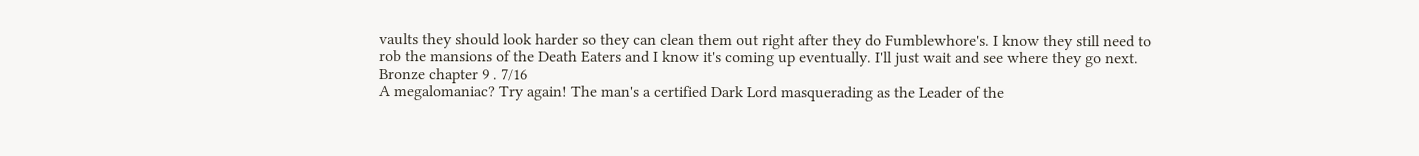vaults they should look harder so they can clean them out right after they do Fumblewhore's. I know they still need to rob the mansions of the Death Eaters and I know it's coming up eventually. I'll just wait and see where they go next.
Bronze chapter 9 . 7/16
A megalomaniac? Try again! The man's a certified Dark Lord masquerading as the Leader of the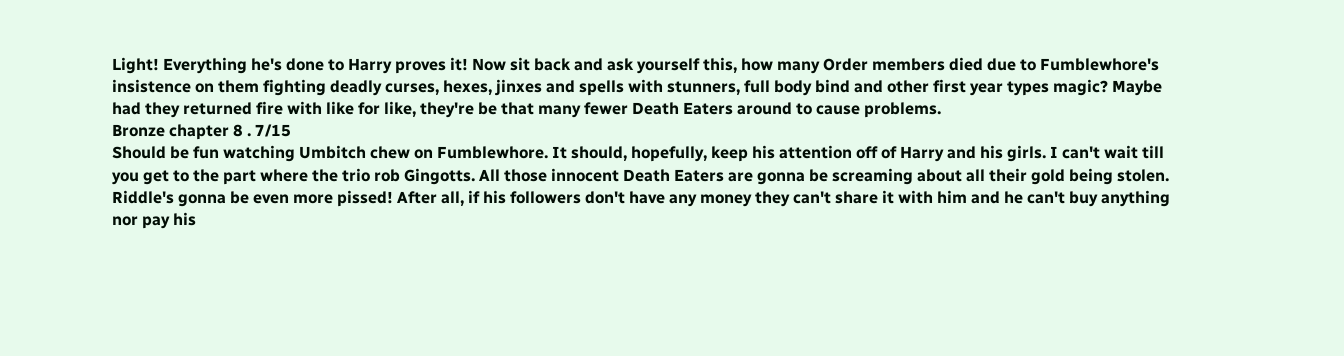Light! Everything he's done to Harry proves it! Now sit back and ask yourself this, how many Order members died due to Fumblewhore's insistence on them fighting deadly curses, hexes, jinxes and spells with stunners, full body bind and other first year types magic? Maybe had they returned fire with like for like, they're be that many fewer Death Eaters around to cause problems.
Bronze chapter 8 . 7/15
Should be fun watching Umbitch chew on Fumblewhore. It should, hopefully, keep his attention off of Harry and his girls. I can't wait till you get to the part where the trio rob Gingotts. All those innocent Death Eaters are gonna be screaming about all their gold being stolen. Riddle's gonna be even more pissed! After all, if his followers don't have any money they can't share it with him and he can't buy anything nor pay his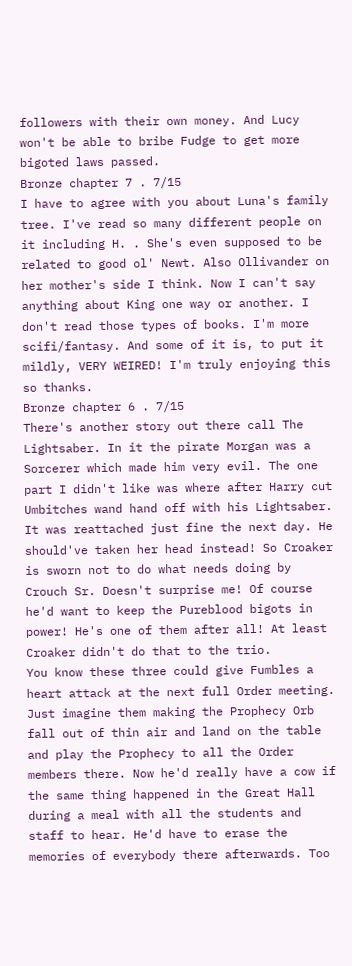followers with their own money. And Lucy won't be able to bribe Fudge to get more bigoted laws passed.
Bronze chapter 7 . 7/15
I have to agree with you about Luna's family tree. I've read so many different people on it including H. . She's even supposed to be related to good ol' Newt. Also Ollivander on her mother's side I think. Now I can't say anything about King one way or another. I don't read those types of books. I'm more scifi/fantasy. And some of it is, to put it mildly, VERY WEIRED! I'm truly enjoying this so thanks.
Bronze chapter 6 . 7/15
There's another story out there call The Lightsaber. In it the pirate Morgan was a Sorcerer which made him very evil. The one part I didn't like was where after Harry cut Umbitches wand hand off with his Lightsaber. It was reattached just fine the next day. He should've taken her head instead! So Croaker is sworn not to do what needs doing by Crouch Sr. Doesn't surprise me! Of course he'd want to keep the Pureblood bigots in power! He's one of them after all! At least Croaker didn't do that to the trio.
You know these three could give Fumbles a heart attack at the next full Order meeting. Just imagine them making the Prophecy Orb fall out of thin air and land on the table and play the Prophecy to all the Order members there. Now he'd really have a cow if the same thing happened in the Great Hall during a meal with all the students and staff to hear. He'd have to erase the memories of everybody there afterwards. Too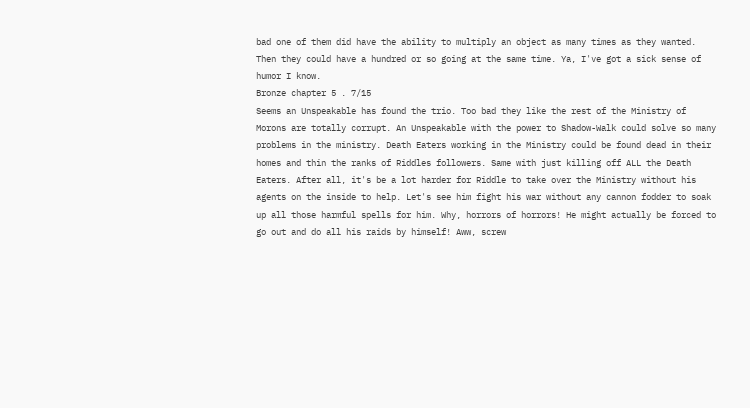bad one of them did have the ability to multiply an object as many times as they wanted. Then they could have a hundred or so going at the same time. Ya, I've got a sick sense of humor I know.
Bronze chapter 5 . 7/15
Seems an Unspeakable has found the trio. Too bad they like the rest of the Ministry of Morons are totally corrupt. An Unspeakable with the power to Shadow-Walk could solve so many problems in the ministry. Death Eaters working in the Ministry could be found dead in their homes and thin the ranks of Riddles followers. Same with just killing off ALL the Death Eaters. After all, it's be a lot harder for Riddle to take over the Ministry without his agents on the inside to help. Let's see him fight his war without any cannon fodder to soak up all those harmful spells for him. Why, horrors of horrors! He might actually be forced to go out and do all his raids by himself! Aww, screw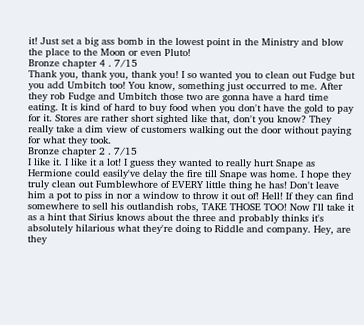it! Just set a big ass bomb in the lowest point in the Ministry and blow the place to the Moon or even Pluto!
Bronze chapter 4 . 7/15
Thank you, thank you, thank you! I so wanted you to clean out Fudge but you add Umbitch too! You know, something just occurred to me. After they rob Fudge and Umbitch those two are gonna have a hard time eating. It is kind of hard to buy food when you don't have the gold to pay for it. Stores are rather short sighted like that, don't you know? They really take a dim view of customers walking out the door without paying for what they took.
Bronze chapter 2 . 7/15
I like it. I like it a lot! I guess they wanted to really hurt Snape as Hermione could easily've delay the fire till Snape was home. I hope they truly clean out Fumblewhore of EVERY little thing he has! Don't leave him a pot to piss in nor a window to throw it out of! Hell! If they can find somewhere to sell his outlandish robs, TAKE THOSE TOO! Now I'll take it as a hint that Sirius knows about the three and probably thinks it's absolutely hilarious what they're doing to Riddle and company. Hey, are they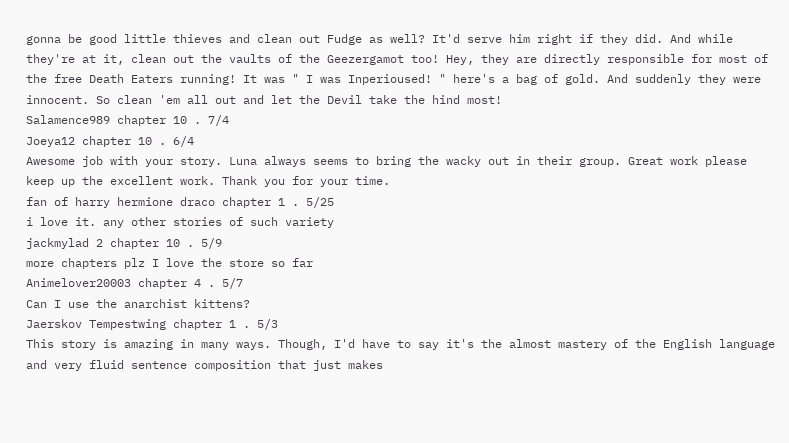gonna be good little thieves and clean out Fudge as well? It'd serve him right if they did. And while they're at it, clean out the vaults of the Geezergamot too! Hey, they are directly responsible for most of the free Death Eaters running! It was " I was Inperioused! " here's a bag of gold. And suddenly they were innocent. So clean 'em all out and let the Devil take the hind most!
Salamence989 chapter 10 . 7/4
Joeya12 chapter 10 . 6/4
Awesome job with your story. Luna always seems to bring the wacky out in their group. Great work please keep up the excellent work. Thank you for your time.
fan of harry hermione draco chapter 1 . 5/25
i love it. any other stories of such variety
jackmylad 2 chapter 10 . 5/9
more chapters plz I love the store so far
Animelover20003 chapter 4 . 5/7
Can I use the anarchist kittens?
Jaerskov Tempestwing chapter 1 . 5/3
This story is amazing in many ways. Though, I'd have to say it's the almost mastery of the English language and very fluid sentence composition that just makes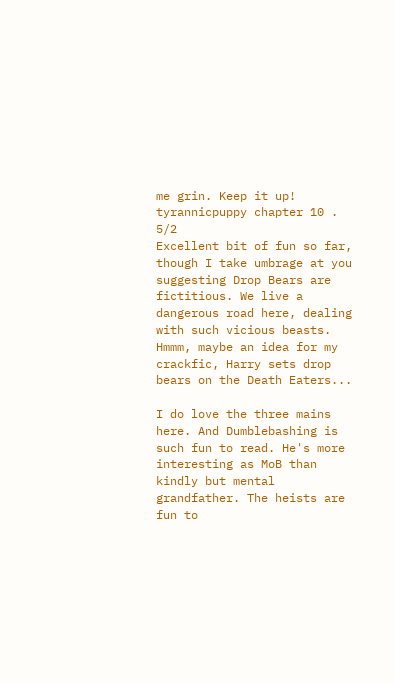me grin. Keep it up!
tyrannicpuppy chapter 10 . 5/2
Excellent bit of fun so far, though I take umbrage at you suggesting Drop Bears are fictitious. We live a dangerous road here, dealing with such vicious beasts. Hmmm, maybe an idea for my crackfic, Harry sets drop bears on the Death Eaters...

I do love the three mains here. And Dumblebashing is such fun to read. He's more interesting as MoB than kindly but mental grandfather. The heists are fun to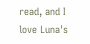read, and I love Luna's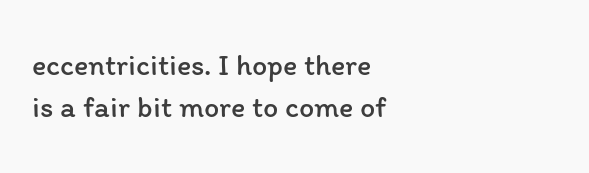eccentricities. I hope there is a fair bit more to come of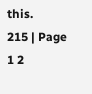this.
215 | Page 1 2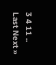3 4 11 .. Last Next »